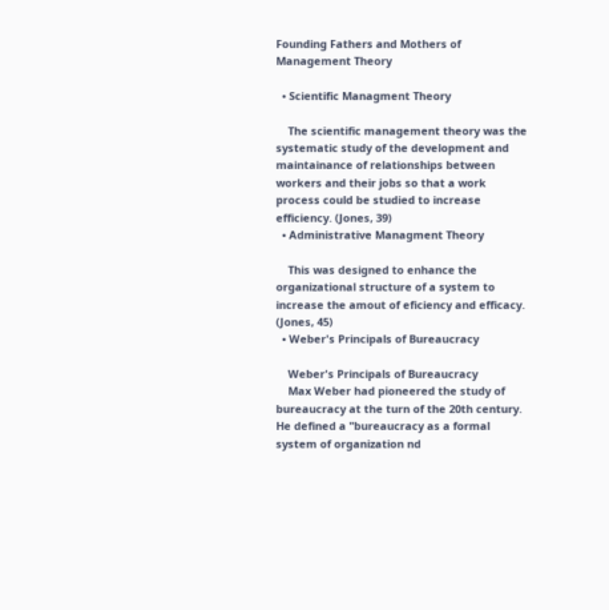Founding Fathers and Mothers of Management Theory

  • Scientific Managment Theory

    The scientific management theory was the systematic study of the development and maintainance of relationships between workers and their jobs so that a work process could be studied to increase efficiency. (Jones, 39)
  • Administrative Managment Theory

    This was designed to enhance the organizational structure of a system to increase the amout of eficiency and efficacy. (Jones, 45)
  • Weber's Principals of Bureaucracy

    Weber's Principals of Bureaucracy
    Max Weber had pioneered the study of bureaucracy at the turn of the 20th century. He defined a "bureaucracy as a formal system of organization nd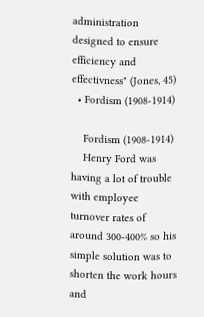administration designed to ensure efficiency and effectivness" (Jones, 45)
  • Fordism (1908-1914)

    Fordism (1908-1914)
    Henry Ford was having a lot of trouble with employee turnover rates of around 300-400% so his simple solution was to shorten the work hours and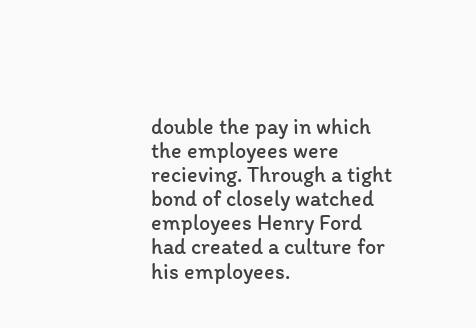double the pay in which the employees were recieving. Through a tight bond of closely watched employees Henry Ford had created a culture for his employees.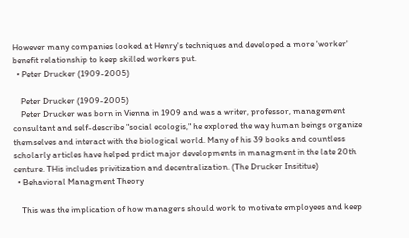However many companies looked at Henry's techniques and developed a more 'worker' benefit relationship to keep skilled workers put.
  • Peter Drucker (1909-2005)

    Peter Drucker (1909-2005)
    Peter Drucker was born in Vienna in 1909 and was a writer, professor, management consultant and self-describe "social ecologis," he explored the way human beings organize themselves and interact with the biological world. Many of his 39 books and countless scholarly articles have helped prdict major developments in managment in the late 20th centure. THis includes privitization and decentralization. (The Drucker Insititue)
  • Behavioral Managment Theory

    This was the implication of how managers should work to motivate employees and keep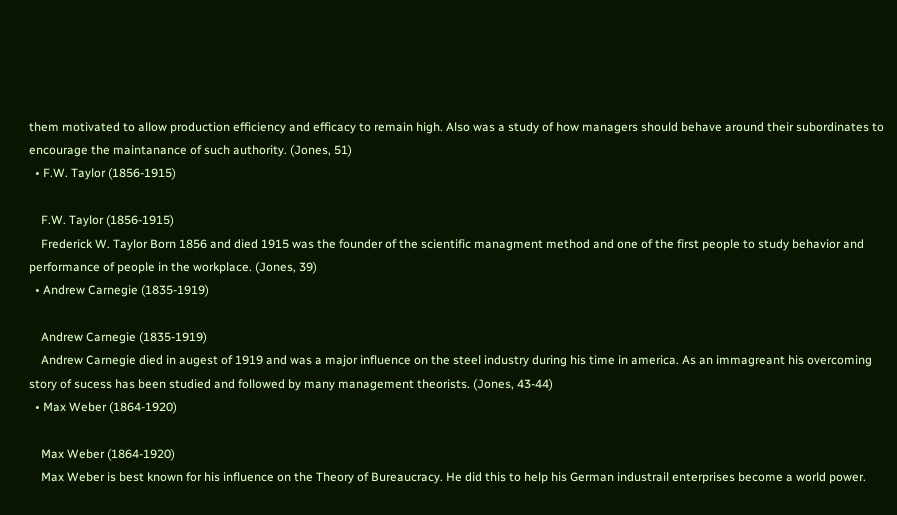them motivated to allow production efficiency and efficacy to remain high. Also was a study of how managers should behave around their subordinates to encourage the maintanance of such authority. (Jones, 51)
  • F.W. Taylor (1856-1915)

    F.W. Taylor (1856-1915)
    Frederick W. Taylor Born 1856 and died 1915 was the founder of the scientific managment method and one of the first people to study behavior and performance of people in the workplace. (Jones, 39)
  • Andrew Carnegie (1835-1919)

    Andrew Carnegie (1835-1919)
    Andrew Carnegie died in augest of 1919 and was a major influence on the steel industry during his time in america. As an immagreant his overcoming story of sucess has been studied and followed by many management theorists. (Jones, 43-44)
  • Max Weber (1864-1920)

    Max Weber (1864-1920)
    Max Weber is best known for his influence on the Theory of Bureaucracy. He did this to help his German industrail enterprises become a world power.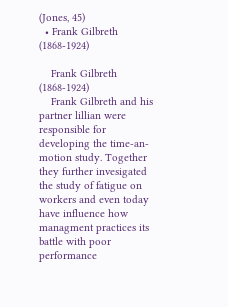(Jones, 45)
  • Frank Gilbreth (1868-1924)

    Frank Gilbreth (1868-1924)
    Frank Gilbreth and his partner lillian were responsible for developing the time-an-motion study. Together they further invesigated the study of fatigue on workers and even today have influence how managment practices its battle with poor performance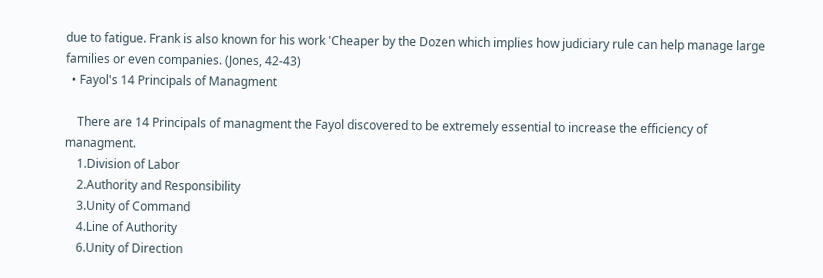due to fatigue. Frank is also known for his work 'Cheaper by the Dozen which implies how judiciary rule can help manage large families or even companies. (Jones, 42-43)
  • Fayol's 14 Principals of Managment

    There are 14 Principals of managment the Fayol discovered to be extremely essential to increase the efficiency of managment.
    1.Division of Labor
    2.Authority and Responsibility
    3.Unity of Command
    4.Line of Authority
    6.Unity of Direction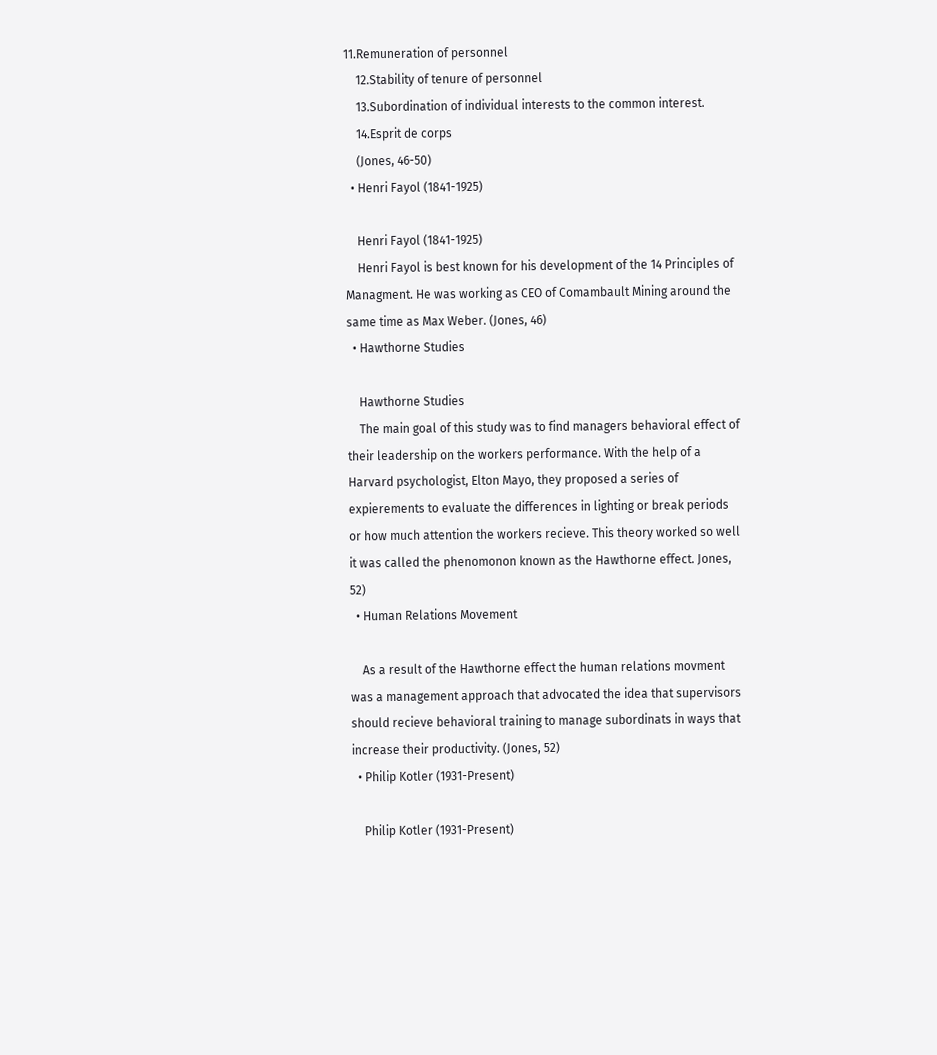11.Remuneration of personnel
    12.Stability of tenure of personnel
    13.Subordination of individual interests to the common interest.
    14.Esprit de corps
    (Jones, 46-50)
  • Henri Fayol (1841-1925)

    Henri Fayol (1841-1925)
    Henri Fayol is best known for his development of the 14 Principles of Managment. He was working as CEO of Comambault Mining around the same time as Max Weber. (Jones, 46)
  • Hawthorne Studies

    Hawthorne Studies
    The main goal of this study was to find managers behavioral effect of their leadership on the workers performance. With the help of a Harvard psychologist, Elton Mayo, they proposed a series of expierements to evaluate the differences in lighting or break periods or how much attention the workers recieve. This theory worked so well it was called the phenomonon known as the Hawthorne effect. Jones, 52)
  • Human Relations Movement

    As a result of the Hawthorne effect the human relations movment was a management approach that advocated the idea that supervisors should recieve behavioral training to manage subordinats in ways that increase their productivity. (Jones, 52)
  • Philip Kotler (1931-Present)

    Philip Kotler (1931-Present)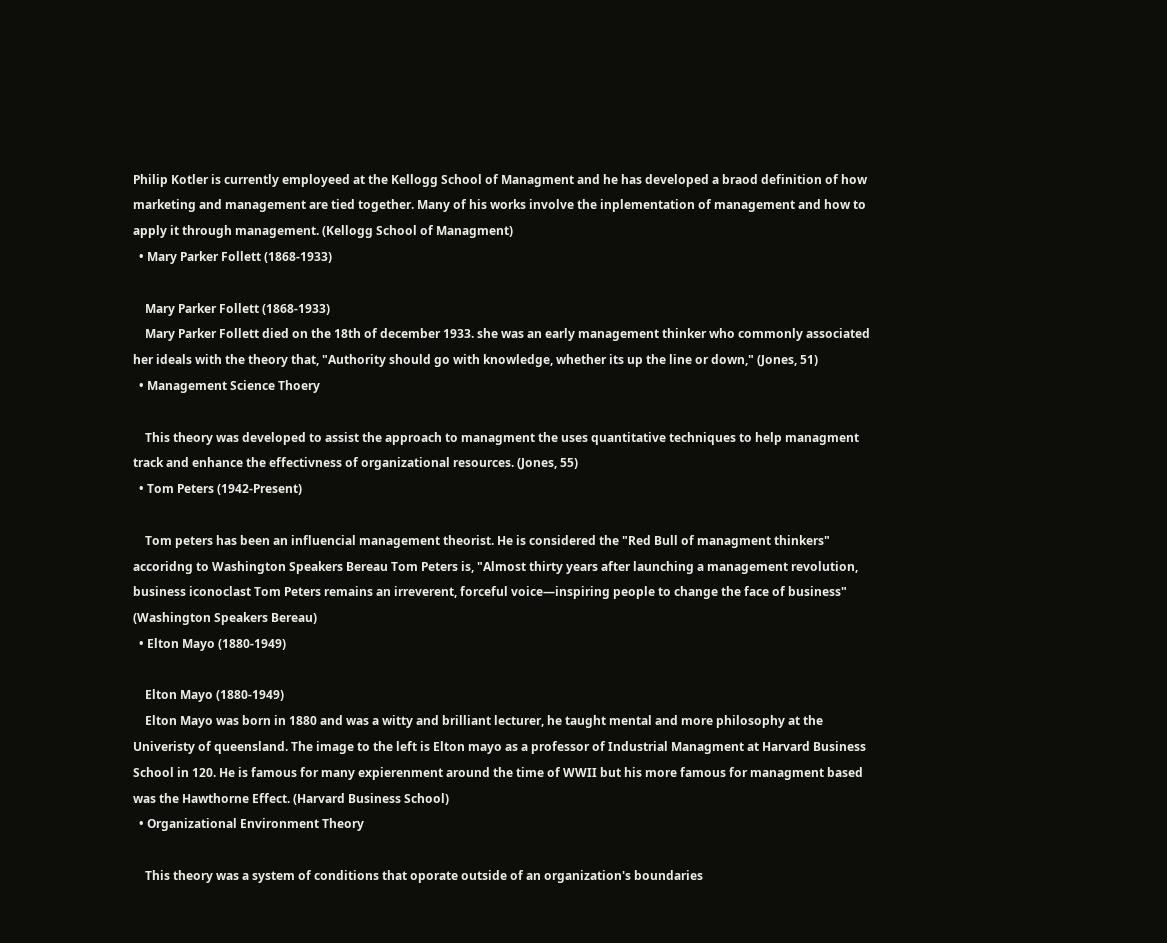Philip Kotler is currently employeed at the Kellogg School of Managment and he has developed a braod definition of how marketing and management are tied together. Many of his works involve the inplementation of management and how to apply it through management. (Kellogg School of Managment)
  • Mary Parker Follett (1868-1933)

    Mary Parker Follett (1868-1933)
    Mary Parker Follett died on the 18th of december 1933. she was an early management thinker who commonly associated her ideals with the theory that, "Authority should go with knowledge, whether its up the line or down," (Jones, 51)
  • Management Science Thoery

    This theory was developed to assist the approach to managment the uses quantitative techniques to help managment track and enhance the effectivness of organizational resources. (Jones, 55)
  • Tom Peters (1942-Present)

    Tom peters has been an influencial management theorist. He is considered the "Red Bull of managment thinkers" accoridng to Washington Speakers Bereau Tom Peters is, "Almost thirty years after launching a management revolution, business iconoclast Tom Peters remains an irreverent, forceful voice—inspiring people to change the face of business" (Washington Speakers Bereau)
  • Elton Mayo (1880-1949)

    Elton Mayo (1880-1949)
    Elton Mayo was born in 1880 and was a witty and brilliant lecturer, he taught mental and more philosophy at the Univeristy of queensland. The image to the left is Elton mayo as a professor of Industrial Managment at Harvard Business School in 120. He is famous for many expierenment around the time of WWII but his more famous for managment based was the Hawthorne Effect. (Harvard Business School)
  • Organizational Environment Theory

    This theory was a system of conditions that oporate outside of an organization's boundaries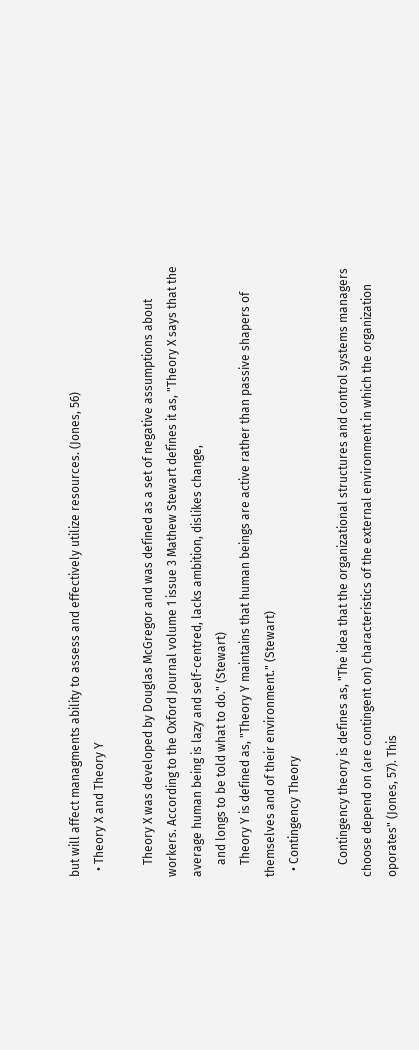but will affect managments ability to assess and effectively utilize resources. (Jones, 56)
  • Theory X and Theory Y

    Theory X was developed by Douglas McGregor and was defined as a set of negative assumptions about workers. According to the Oxford Journal volume 1 issue 3 Mathew Stewart defines it as, "Theory X says that the average human being is lazy and self-centred, lacks ambition, dislikes change,
    and longs to be told what to do." (Stewart)
    Theory Y is defined as, "Theory Y maintains that human beings are active rather than passive shapers of themselves and of their environment." (Stewart)
  • Contingency Theory

    Contingency theory is defines as, "The idea that the organizational structures and control systems managers choose depend on (are contingent on) characteristics of the external environment in which the organization oporates" (Jones, 57). This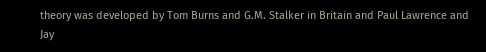theory was developed by Tom Burns and G.M. Stalker in Britain and Paul Lawrence and Jay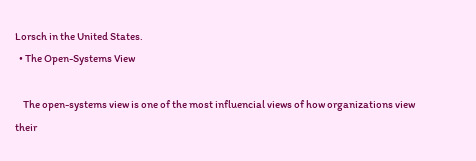Lorsch in the United States.
  • The Open-Systems View

    The open-systems view is one of the most influencial views of how organizations view their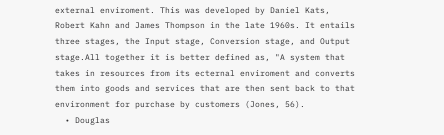external enviroment. This was developed by Daniel Kats, Robert Kahn and James Thompson in the late 1960s. It entails three stages, the Input stage, Conversion stage, and Output stage.All together it is better defined as, "A system that takes in resources from its ecternal enviroment and converts them into goods and services that are then sent back to that environment for purchase by customers (Jones, 56).
  • Douglas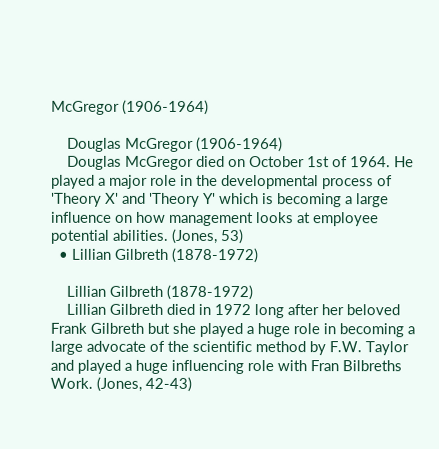McGregor (1906-1964)

    Douglas McGregor (1906-1964)
    Douglas McGregor died on October 1st of 1964. He played a major role in the developmental process of 'Theory X' and 'Theory Y' which is becoming a large influence on how management looks at employee potential abilities. (Jones, 53)
  • Lillian Gilbreth (1878-1972)

    Lillian Gilbreth (1878-1972)
    Lillian Gilbreth died in 1972 long after her beloved Frank Gilbreth but she played a huge role in becoming a large advocate of the scientific method by F.W. Taylor and played a huge influencing role with Fran Bilbreths Work. (Jones, 42-43)